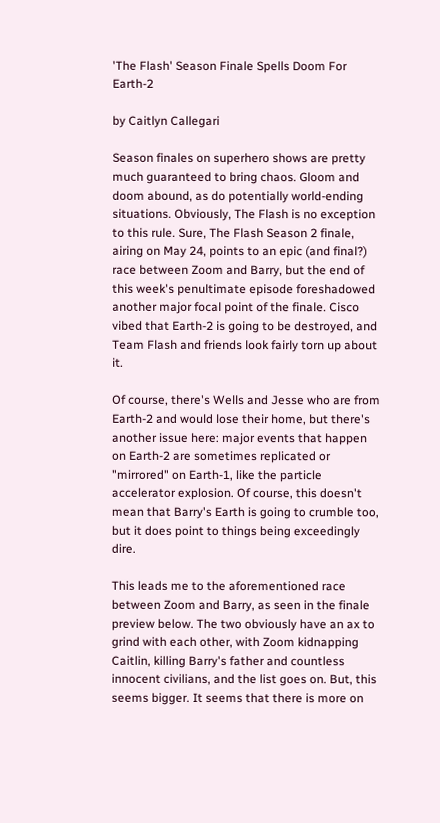'The Flash' Season Finale Spells Doom For Earth-2

by Caitlyn Callegari

Season finales on superhero shows are pretty much guaranteed to bring chaos. Gloom and doom abound, as do potentially world-ending situations. Obviously, The Flash is no exception to this rule. Sure, The Flash Season 2 finale, airing on May 24, points to an epic (and final?) race between Zoom and Barry, but the end of this week's penultimate episode foreshadowed another major focal point of the finale. Cisco vibed that Earth-2 is going to be destroyed, and Team Flash and friends look fairly torn up about it.

Of course, there's Wells and Jesse who are from Earth-2 and would lose their home, but there's another issue here: major events that happen on Earth-2 are sometimes replicated or "mirrored" on Earth-1, like the particle accelerator explosion. Of course, this doesn't mean that Barry's Earth is going to crumble too, but it does point to things being exceedingly dire.

This leads me to the aforementioned race between Zoom and Barry, as seen in the finale preview below. The two obviously have an ax to grind with each other, with Zoom kidnapping Caitlin, killing Barry's father and countless innocent civilians, and the list goes on. But, this seems bigger. It seems that there is more on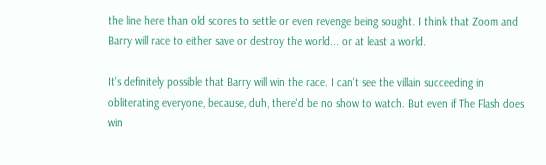the line here than old scores to settle or even revenge being sought. I think that Zoom and Barry will race to either save or destroy the world... or at least a world.

It's definitely possible that Barry will win the race. I can't see the villain succeeding in obliterating everyone, because, duh, there'd be no show to watch. But even if The Flash does win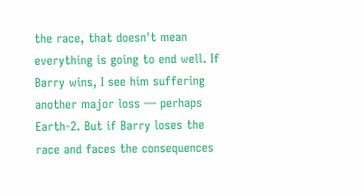the race, that doesn't mean everything is going to end well. If Barry wins, I see him suffering another major loss — perhaps Earth-2. But if Barry loses the race and faces the consequences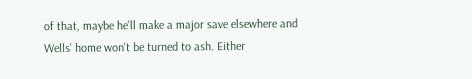of that, maybe he'll make a major save elsewhere and Wells' home won't be turned to ash. Either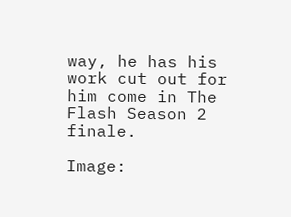way, he has his work cut out for him come in The Flash Season 2 finale.

Image: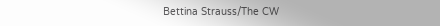Bettina Strauss/The CW